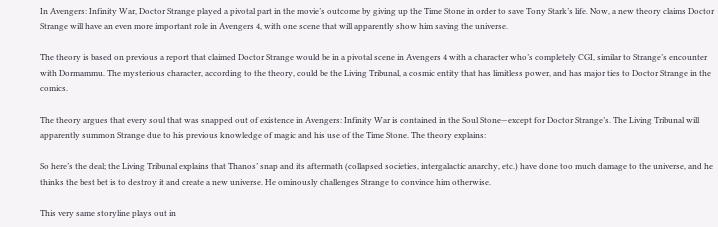In Avengers: Infinity War, Doctor Strange played a pivotal part in the movie’s outcome by giving up the Time Stone in order to save Tony Stark’s life. Now, a new theory claims Doctor Strange will have an even more important role in Avengers 4, with one scene that will apparently show him saving the universe.

The theory is based on previous a report that claimed Doctor Strange would be in a pivotal scene in Avengers 4 with a character who’s completely CGI, similar to Strange’s encounter with Dormammu. The mysterious character, according to the theory, could be the Living Tribunal, a cosmic entity that has limitless power, and has major ties to Doctor Strange in the comics.

The theory argues that every soul that was snapped out of existence in Avengers: Infinity War is contained in the Soul Stone—except for Doctor Strange’s. The Living Tribunal will apparently summon Strange due to his previous knowledge of magic and his use of the Time Stone. The theory explains:

So here’s the deal; the Living Tribunal explains that Thanos’ snap and its aftermath (collapsed societies, intergalactic anarchy, etc.) have done too much damage to the universe, and he thinks the best bet is to destroy it and create a new universe. He ominously challenges Strange to convince him otherwise.

This very same storyline plays out in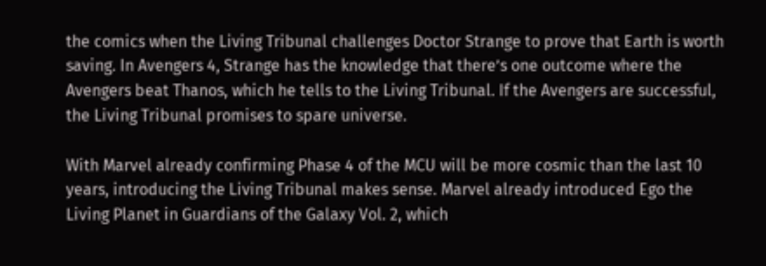the comics when the Living Tribunal challenges Doctor Strange to prove that Earth is worth saving. In Avengers 4, Strange has the knowledge that there’s one outcome where the Avengers beat Thanos, which he tells to the Living Tribunal. If the Avengers are successful, the Living Tribunal promises to spare universe.

With Marvel already confirming Phase 4 of the MCU will be more cosmic than the last 10 years, introducing the Living Tribunal makes sense. Marvel already introduced Ego the Living Planet in Guardians of the Galaxy Vol. 2, which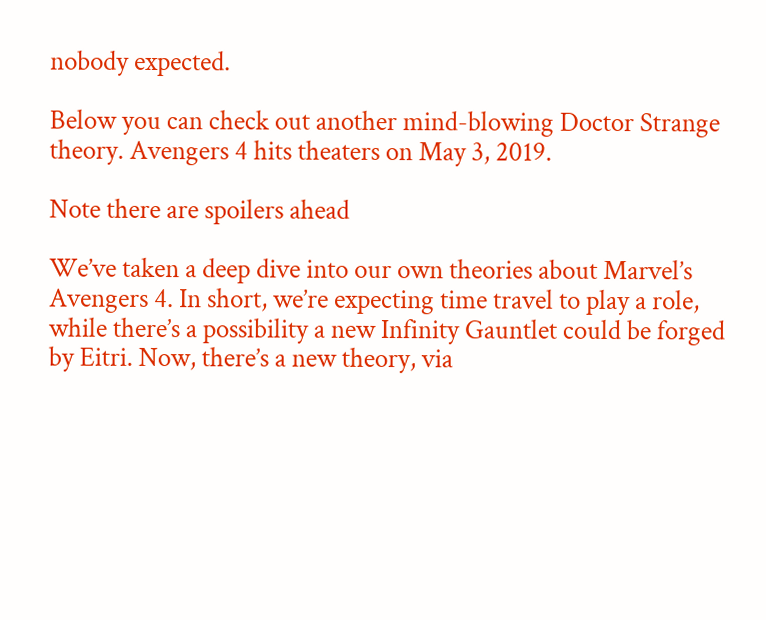nobody expected.

Below you can check out another mind-blowing Doctor Strange theory. Avengers 4 hits theaters on May 3, 2019.

Note there are spoilers ahead

We’ve taken a deep dive into our own theories about Marvel’s Avengers 4. In short, we’re expecting time travel to play a role, while there’s a possibility a new Infinity Gauntlet could be forged by Eitri. Now, there’s a new theory, via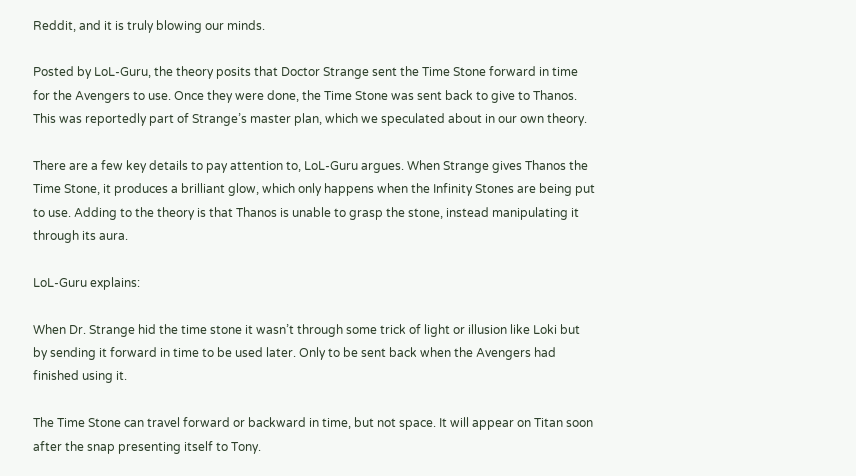Reddit, and it is truly blowing our minds.

Posted by LoL-Guru, the theory posits that Doctor Strange sent the Time Stone forward in time for the Avengers to use. Once they were done, the Time Stone was sent back to give to Thanos. This was reportedly part of Strange’s master plan, which we speculated about in our own theory.

There are a few key details to pay attention to, LoL-Guru argues. When Strange gives Thanos the Time Stone, it produces a brilliant glow, which only happens when the Infinity Stones are being put to use. Adding to the theory is that Thanos is unable to grasp the stone, instead manipulating it through its aura.

LoL-Guru explains:

When Dr. Strange hid the time stone it wasn’t through some trick of light or illusion like Loki but by sending it forward in time to be used later. Only to be sent back when the Avengers had finished using it.

The Time Stone can travel forward or backward in time, but not space. It will appear on Titan soon after the snap presenting itself to Tony.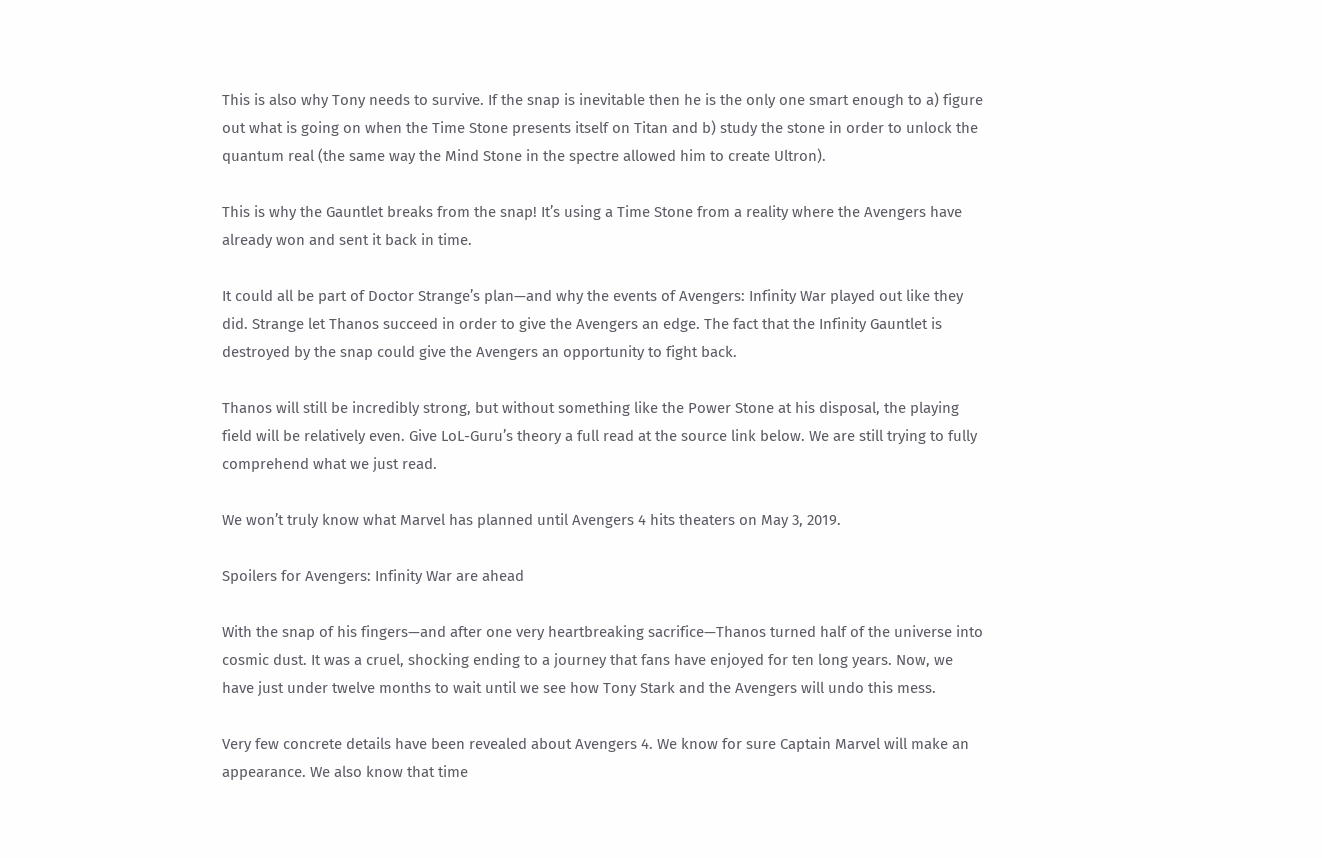This is also why Tony needs to survive. If the snap is inevitable then he is the only one smart enough to a) figure out what is going on when the Time Stone presents itself on Titan and b) study the stone in order to unlock the quantum real (the same way the Mind Stone in the spectre allowed him to create Ultron).

This is why the Gauntlet breaks from the snap! It’s using a Time Stone from a reality where the Avengers have already won and sent it back in time.

It could all be part of Doctor Strange’s plan—and why the events of Avengers: Infinity War played out like they did. Strange let Thanos succeed in order to give the Avengers an edge. The fact that the Infinity Gauntlet is destroyed by the snap could give the Avengers an opportunity to fight back.

Thanos will still be incredibly strong, but without something like the Power Stone at his disposal, the playing field will be relatively even. Give LoL-Guru’s theory a full read at the source link below. We are still trying to fully comprehend what we just read.

We won’t truly know what Marvel has planned until Avengers 4 hits theaters on May 3, 2019.

Spoilers for Avengers: Infinity War are ahead

With the snap of his fingers—and after one very heartbreaking sacrifice—Thanos turned half of the universe into cosmic dust. It was a cruel, shocking ending to a journey that fans have enjoyed for ten long years. Now, we have just under twelve months to wait until we see how Tony Stark and the Avengers will undo this mess.

Very few concrete details have been revealed about Avengers 4. We know for sure Captain Marvel will make an appearance. We also know that time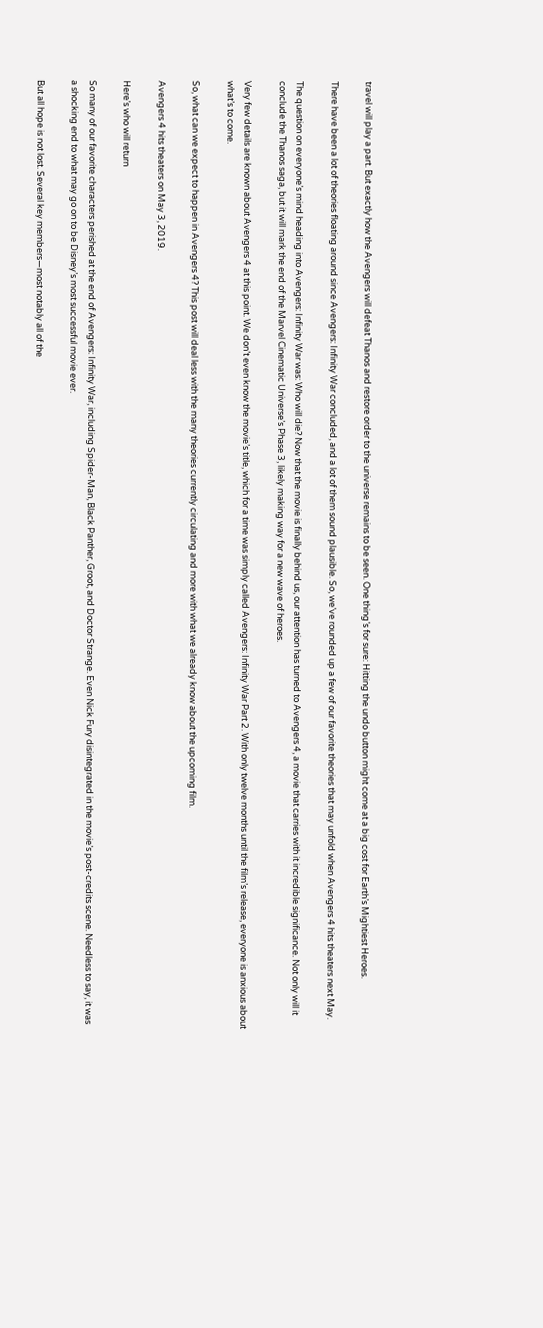travel will play a part. But exactly how the Avengers will defeat Thanos and restore order to the universe remains to be seen. One thing’s for sure: Hitting the undo button might come at a big cost for Earth’s Mightiest Heroes.

There have been a lot of theories floating around since Avengers: Infinity War concluded, and a lot of them sound plausible. So, we’ve rounded up a few of our favorite theories that may unfold when Avengers 4 hits theaters next May.

The question on everyone’s mind heading into Avengers: Infinity War was: Who will die? Now that the movie is finally behind us, our attention has turned to Avengers 4, a movie that carries with it incredible significance. Not only will it conclude the Thanos saga, but it will mark the end of the Marvel Cinematic Universe’s Phase 3, likely making way for a new wave of heroes.

Very few details are known about Avengers 4 at this point. We don’t even know the movie’s title, which for a time was simply called Avengers: Infinity War Part 2. With only twelve months until the film’s release, everyone is anxious about what’s to come.

So, what can we expect to happen in Avengers 4? This post will deal less with the many theories currently circulating and more with what we already know about the upcoming film.

Avengers 4 hits theaters on May 3, 2019.

Here’s who will return

So many of our favorite characters perished at the end of Avengers: Infinity War, including Spider-Man, Black Panther, Groot, and Doctor Strange. Even Nick Fury disintegrated in the movie’s post-credits scene. Needless to say, it was a shocking end to what may go on to be Disney’s most successful movie ever.

But all hope is not lost. Several key members—most notably all of the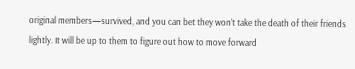original members—survived, and you can bet they won’t take the death of their friends lightly. It will be up to them to figure out how to move forward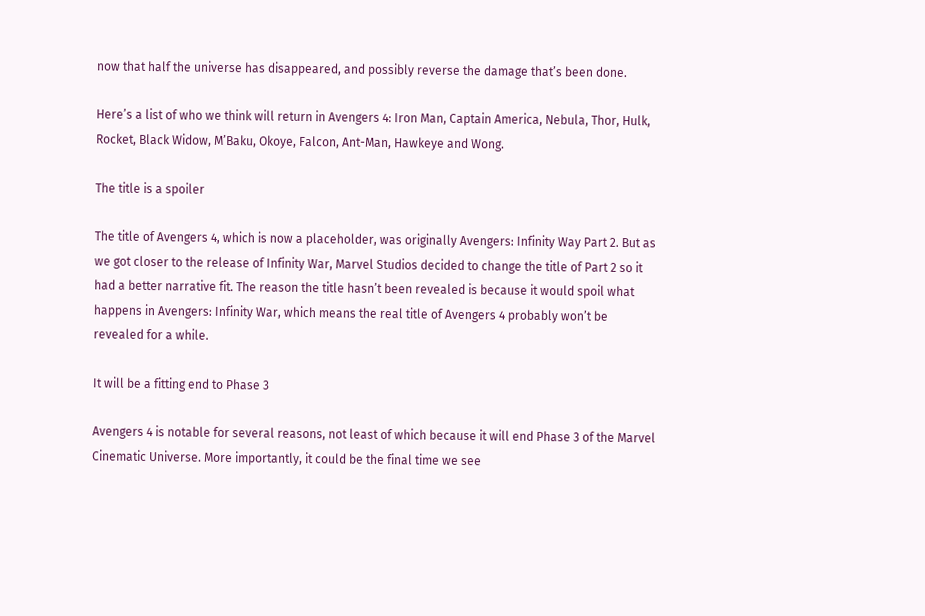now that half the universe has disappeared, and possibly reverse the damage that’s been done.

Here’s a list of who we think will return in Avengers 4: Iron Man, Captain America, Nebula, Thor, Hulk, Rocket, Black Widow, M’Baku, Okoye, Falcon, Ant-Man, Hawkeye and Wong.

The title is a spoiler

The title of Avengers 4, which is now a placeholder, was originally Avengers: Infinity Way Part 2. But as we got closer to the release of Infinity War, Marvel Studios decided to change the title of Part 2 so it had a better narrative fit. The reason the title hasn’t been revealed is because it would spoil what happens in Avengers: Infinity War, which means the real title of Avengers 4 probably won’t be revealed for a while.

It will be a fitting end to Phase 3

Avengers 4 is notable for several reasons, not least of which because it will end Phase 3 of the Marvel Cinematic Universe. More importantly, it could be the final time we see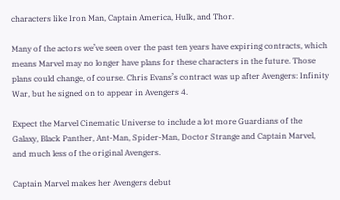characters like Iron Man, Captain America, Hulk, and Thor.

Many of the actors we’ve seen over the past ten years have expiring contracts, which means Marvel may no longer have plans for these characters in the future. Those plans could change, of course. Chris Evans’s contract was up after Avengers: Infinity War, but he signed on to appear in Avengers 4.

Expect the Marvel Cinematic Universe to include a lot more Guardians of the Galaxy, Black Panther, Ant-Man, Spider-Man, Doctor Strange and Captain Marvel, and much less of the original Avengers.

Captain Marvel makes her Avengers debut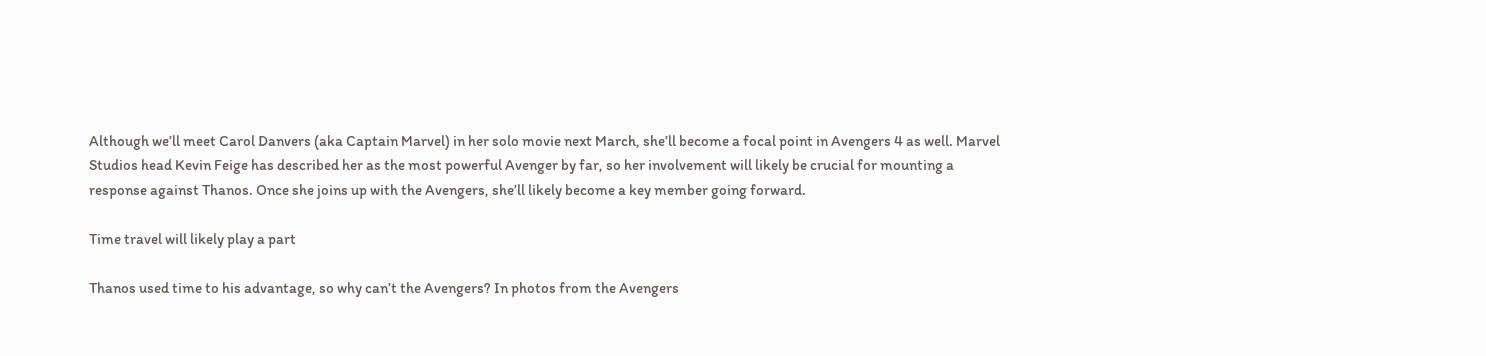Although we’ll meet Carol Danvers (aka Captain Marvel) in her solo movie next March, she’ll become a focal point in Avengers 4 as well. Marvel Studios head Kevin Feige has described her as the most powerful Avenger by far, so her involvement will likely be crucial for mounting a response against Thanos. Once she joins up with the Avengers, she’ll likely become a key member going forward.

Time travel will likely play a part

Thanos used time to his advantage, so why can’t the Avengers? In photos from the Avengers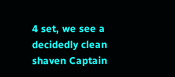4 set, we see a decidedly clean shaven Captain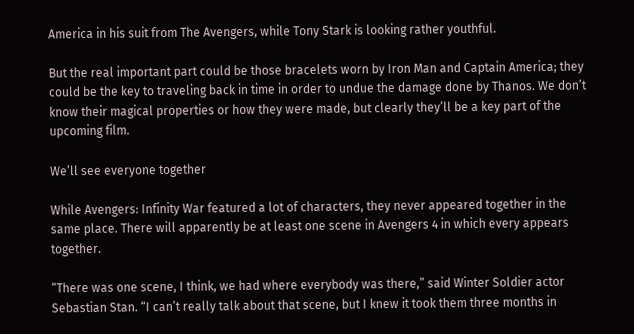America in his suit from The Avengers, while Tony Stark is looking rather youthful.

But the real important part could be those bracelets worn by Iron Man and Captain America; they could be the key to traveling back in time in order to undue the damage done by Thanos. We don’t know their magical properties or how they were made, but clearly they’ll be a key part of the upcoming film.

We’ll see everyone together

While Avengers: Infinity War featured a lot of characters, they never appeared together in the same place. There will apparently be at least one scene in Avengers 4 in which every appears together.

“There was one scene, I think, we had where everybody was there,” said Winter Soldier actor Sebastian Stan. “I can’t really talk about that scene, but I knew it took them three months in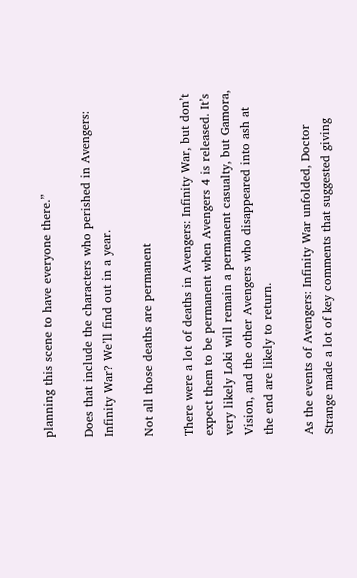planning this scene to have everyone there.”

Does that include the characters who perished in Avengers: Infinity War? We’ll find out in a year.

Not all those deaths are permanent

There were a lot of deaths in Avengers: Infinity War, but don’t expect them to be permanent when Avengers 4 is released. It’s very likely Loki will remain a permanent casualty, but Gamora, Vision, and the other Avengers who disappeared into ash at the end are likely to return.

As the events of Avengers: Infinity War unfolded, Doctor Strange made a lot of key comments that suggested giving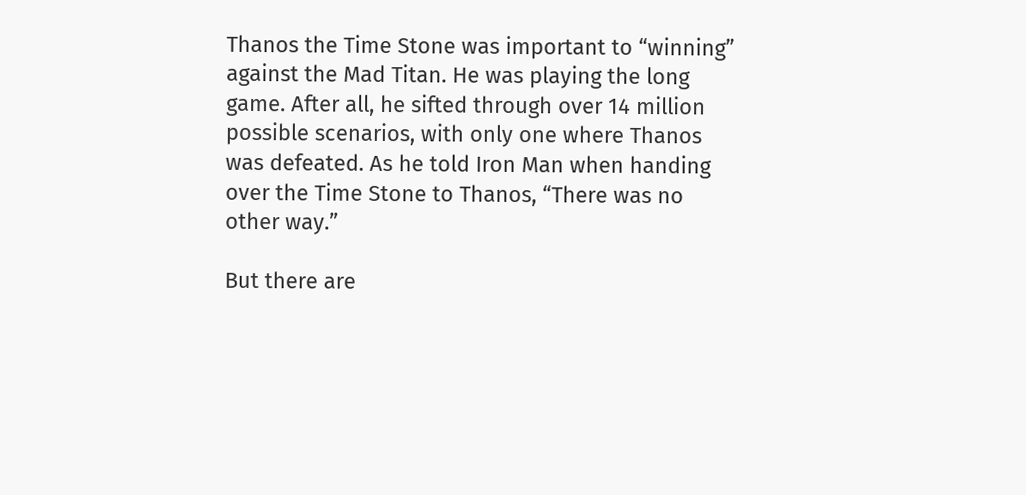Thanos the Time Stone was important to “winning” against the Mad Titan. He was playing the long game. After all, he sifted through over 14 million possible scenarios, with only one where Thanos was defeated. As he told Iron Man when handing over the Time Stone to Thanos, “There was no other way.”

But there are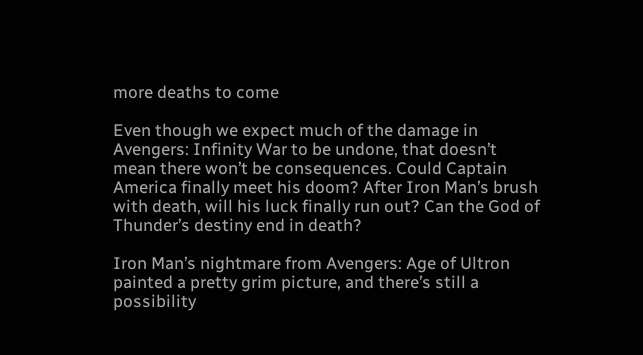more deaths to come

Even though we expect much of the damage in Avengers: Infinity War to be undone, that doesn’t mean there won’t be consequences. Could Captain America finally meet his doom? After Iron Man’s brush with death, will his luck finally run out? Can the God of Thunder’s destiny end in death?

Iron Man’s nightmare from Avengers: Age of Ultron painted a pretty grim picture, and there’s still a possibility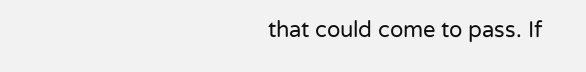that could come to pass. If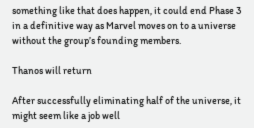something like that does happen, it could end Phase 3 in a definitive way as Marvel moves on to a universe without the group’s founding members.

Thanos will return

After successfully eliminating half of the universe, it might seem like a job well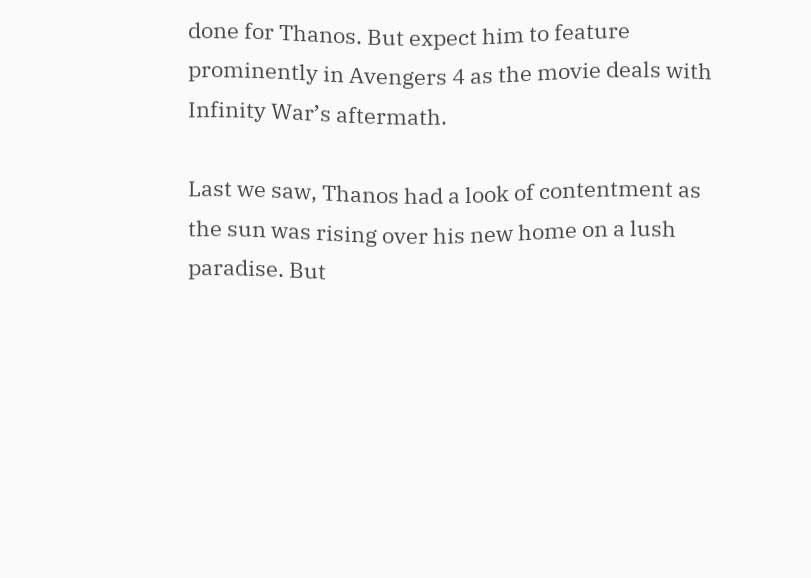done for Thanos. But expect him to feature prominently in Avengers 4 as the movie deals with Infinity War’s aftermath.

Last we saw, Thanos had a look of contentment as the sun was rising over his new home on a lush paradise. But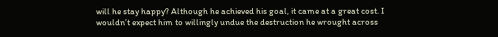will he stay happy? Although he achieved his goal, it came at a great cost. I wouldn’t expect him to willingly undue the destruction he wrought across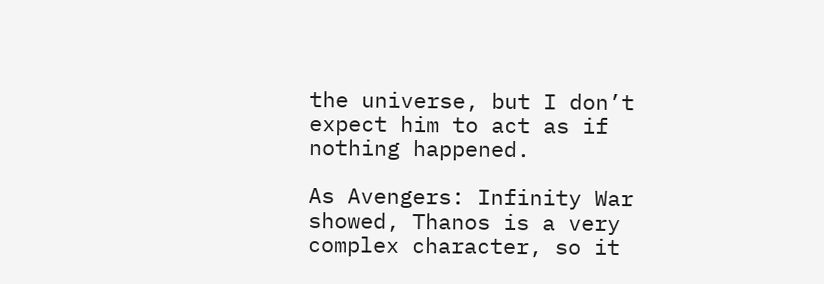the universe, but I don’t expect him to act as if nothing happened.

As Avengers: Infinity War showed, Thanos is a very complex character, so it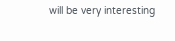will be very interesting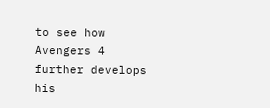to see how Avengers 4 further develops his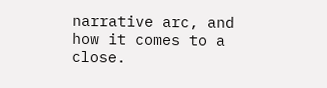narrative arc, and how it comes to a close.